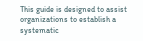This guide is designed to assist organizations to establish a systematic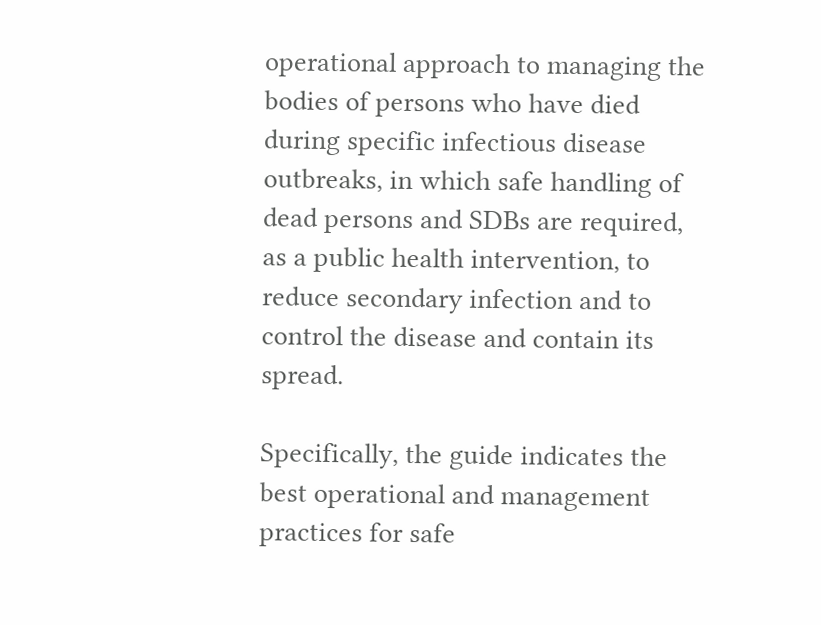operational approach to managing the bodies of persons who have died during specific infectious disease outbreaks, in which safe handling of dead persons and SDBs are required, as a public health intervention, to reduce secondary infection and to control the disease and contain its spread.

Specifically, the guide indicates the best operational and management practices for safe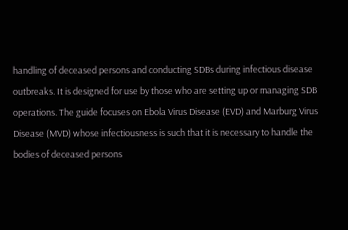handling of deceased persons and conducting SDBs during infectious disease outbreaks. It is designed for use by those who are setting up or managing SDB operations. The guide focuses on Ebola Virus Disease (EVD) and Marburg Virus Disease (MVD) whose infectiousness is such that it is necessary to handle the bodies of deceased persons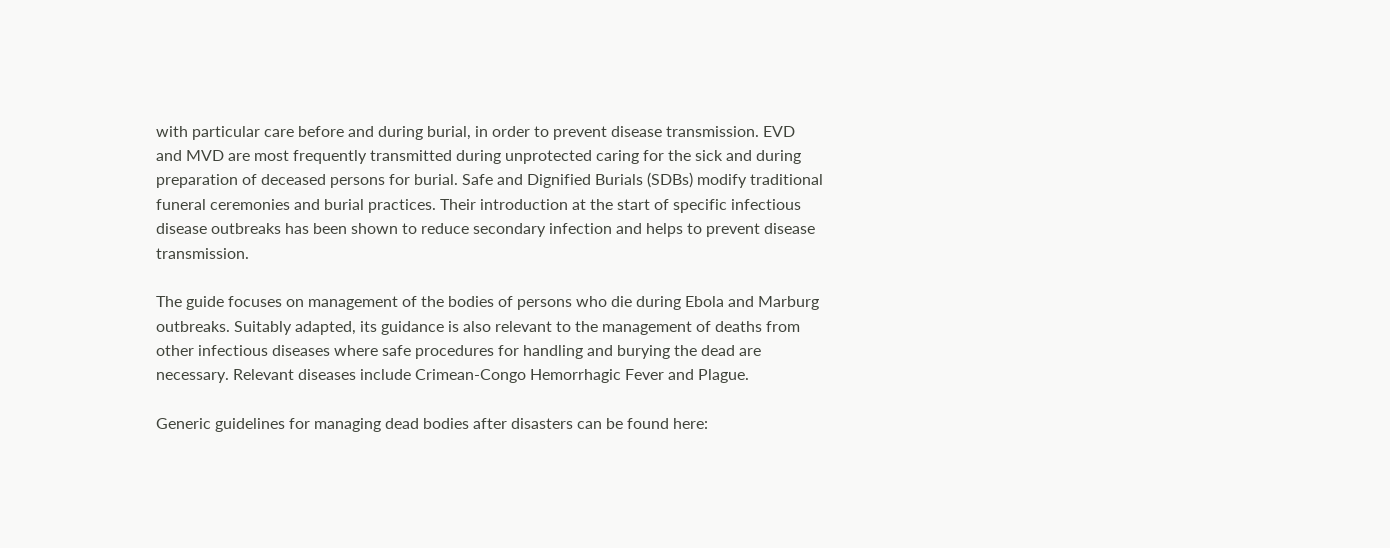with particular care before and during burial, in order to prevent disease transmission. EVD and MVD are most frequently transmitted during unprotected caring for the sick and during preparation of deceased persons for burial. Safe and Dignified Burials (SDBs) modify traditional funeral ceremonies and burial practices. Their introduction at the start of specific infectious disease outbreaks has been shown to reduce secondary infection and helps to prevent disease transmission.

The guide focuses on management of the bodies of persons who die during Ebola and Marburg outbreaks. Suitably adapted, its guidance is also relevant to the management of deaths from other infectious diseases where safe procedures for handling and burying the dead are necessary. Relevant diseases include Crimean-Congo Hemorrhagic Fever and Plague.

Generic guidelines for managing dead bodies after disasters can be found here: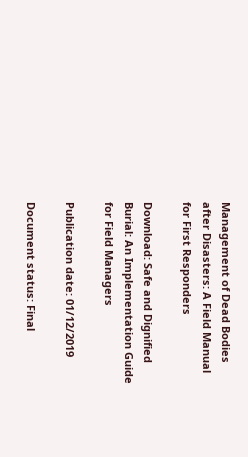Management of Dead Bodies after Disasters: A Field Manual for First Responders

Download: Safe and Dignified Burial: An Implementation Guide for Field Managers

Publication date: 01/12/2019

Document status: Final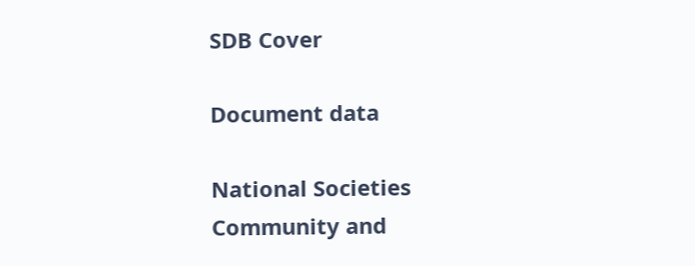SDB Cover

Document data

National Societies
Community and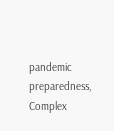pandemic preparedness, Complex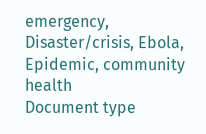emergency, Disaster/crisis, Ebola, Epidemic, community health
Document type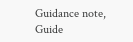Guidance note, Guide